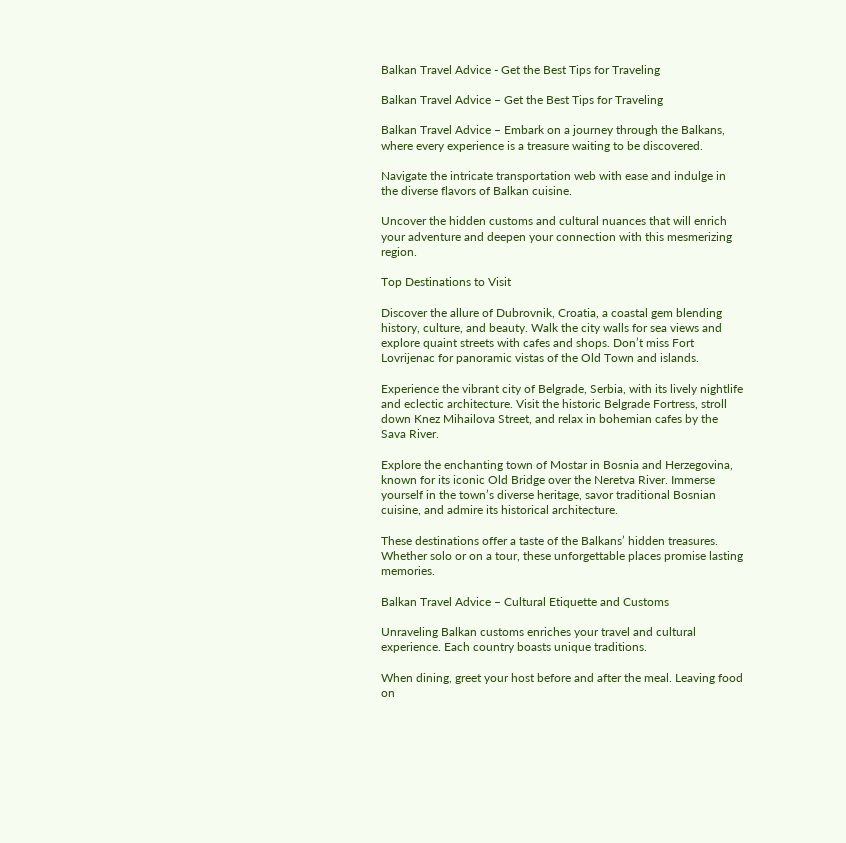Balkan Travel Advice - Get the Best Tips for Traveling

Balkan Travel Advice – Get the Best Tips for Traveling

Balkan Travel Advice – Embark on a journey through the Balkans, where every experience is a treasure waiting to be discovered.

Navigate the intricate transportation web with ease and indulge in the diverse flavors of Balkan cuisine.

Uncover the hidden customs and cultural nuances that will enrich your adventure and deepen your connection with this mesmerizing region.

Top Destinations to Visit

Discover the allure of Dubrovnik, Croatia, a coastal gem blending history, culture, and beauty. Walk the city walls for sea views and explore quaint streets with cafes and shops. Don’t miss Fort Lovrijenac for panoramic vistas of the Old Town and islands.

Experience the vibrant city of Belgrade, Serbia, with its lively nightlife and eclectic architecture. Visit the historic Belgrade Fortress, stroll down Knez Mihailova Street, and relax in bohemian cafes by the Sava River.

Explore the enchanting town of Mostar in Bosnia and Herzegovina, known for its iconic Old Bridge over the Neretva River. Immerse yourself in the town’s diverse heritage, savor traditional Bosnian cuisine, and admire its historical architecture.

These destinations offer a taste of the Balkans’ hidden treasures. Whether solo or on a tour, these unforgettable places promise lasting memories.

Balkan Travel Advice – Cultural Etiquette and Customs

Unraveling Balkan customs enriches your travel and cultural experience. Each country boasts unique traditions.

When dining, greet your host before and after the meal. Leaving food on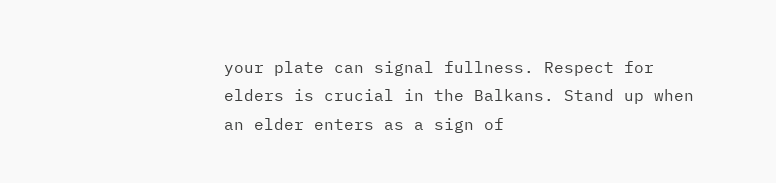your plate can signal fullness. Respect for elders is crucial in the Balkans. Stand up when an elder enters as a sign of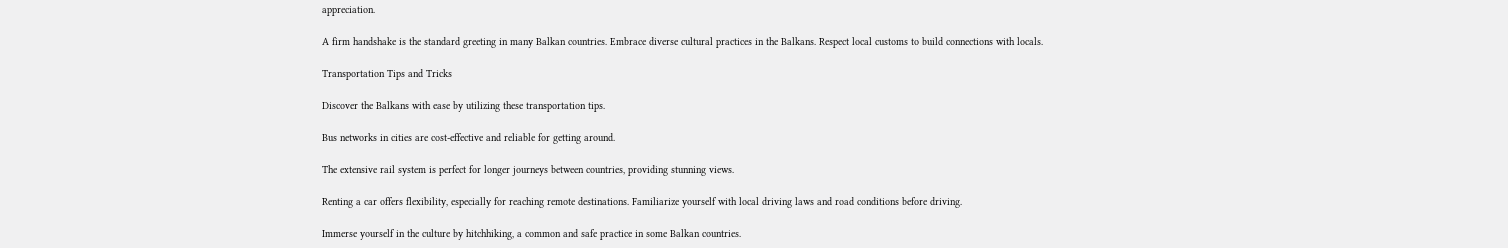appreciation.

A firm handshake is the standard greeting in many Balkan countries. Embrace diverse cultural practices in the Balkans. Respect local customs to build connections with locals.

Transportation Tips and Tricks

Discover the Balkans with ease by utilizing these transportation tips.

Bus networks in cities are cost-effective and reliable for getting around.

The extensive rail system is perfect for longer journeys between countries, providing stunning views.

Renting a car offers flexibility, especially for reaching remote destinations. Familiarize yourself with local driving laws and road conditions before driving.

Immerse yourself in the culture by hitchhiking, a common and safe practice in some Balkan countries.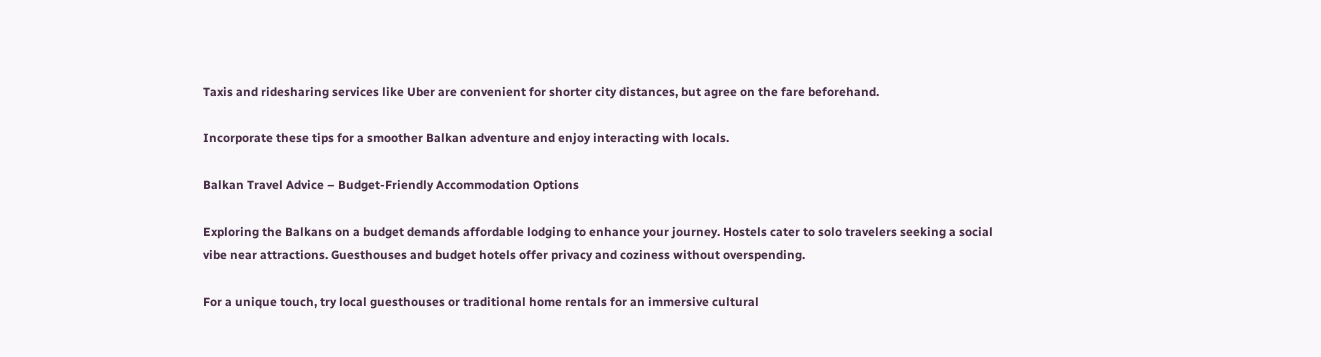Taxis and ridesharing services like Uber are convenient for shorter city distances, but agree on the fare beforehand.

Incorporate these tips for a smoother Balkan adventure and enjoy interacting with locals.

Balkan Travel Advice – Budget-Friendly Accommodation Options

Exploring the Balkans on a budget demands affordable lodging to enhance your journey. Hostels cater to solo travelers seeking a social vibe near attractions. Guesthouses and budget hotels offer privacy and coziness without overspending.

For a unique touch, try local guesthouses or traditional home rentals for an immersive cultural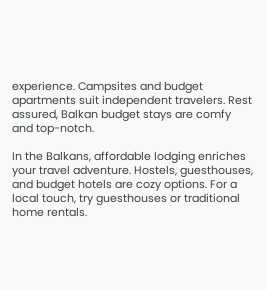experience. Campsites and budget apartments suit independent travelers. Rest assured, Balkan budget stays are comfy and top-notch.

In the Balkans, affordable lodging enriches your travel adventure. Hostels, guesthouses, and budget hotels are cozy options. For a local touch, try guesthouses or traditional home rentals.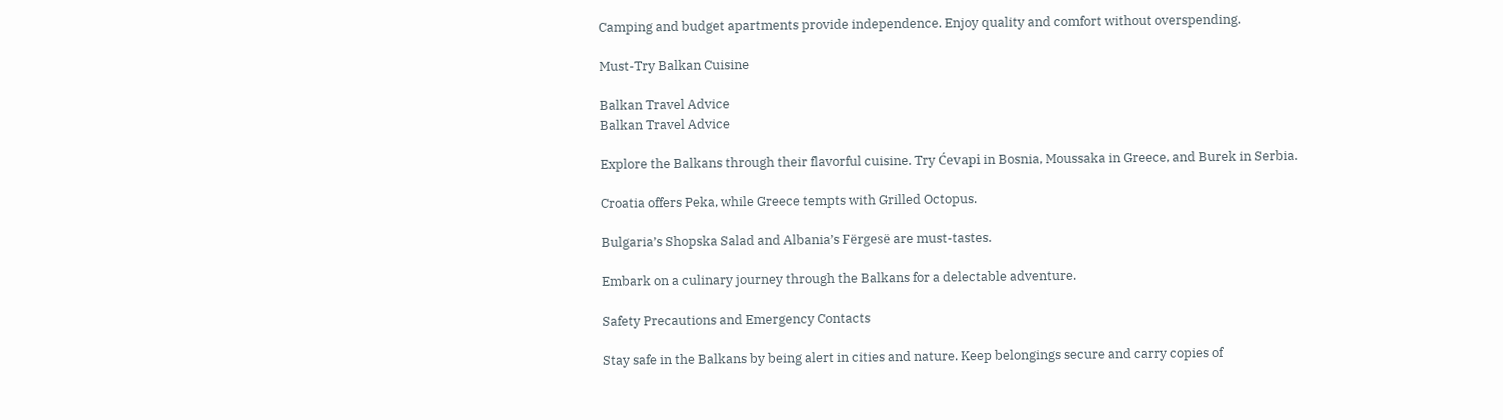Camping and budget apartments provide independence. Enjoy quality and comfort without overspending.

Must-Try Balkan Cuisine

Balkan Travel Advice
Balkan Travel Advice

Explore the Balkans through their flavorful cuisine. Try Ćevapi in Bosnia, Moussaka in Greece, and Burek in Serbia.

Croatia offers Peka, while Greece tempts with Grilled Octopus.

Bulgaria’s Shopska Salad and Albania’s Fërgesë are must-tastes.

Embark on a culinary journey through the Balkans for a delectable adventure.

Safety Precautions and Emergency Contacts

Stay safe in the Balkans by being alert in cities and nature. Keep belongings secure and carry copies of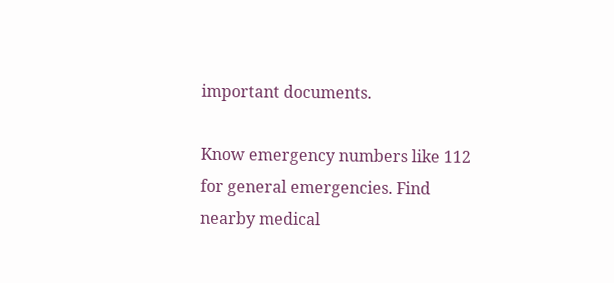important documents.

Know emergency numbers like 112 for general emergencies. Find nearby medical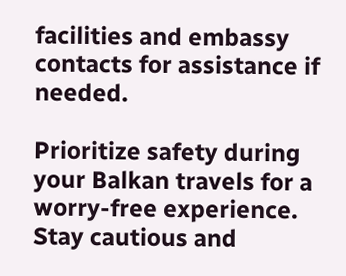facilities and embassy contacts for assistance if needed.

Prioritize safety during your Balkan travels for a worry-free experience. Stay cautious and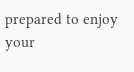prepared to enjoy your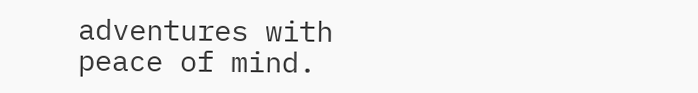adventures with peace of mind.